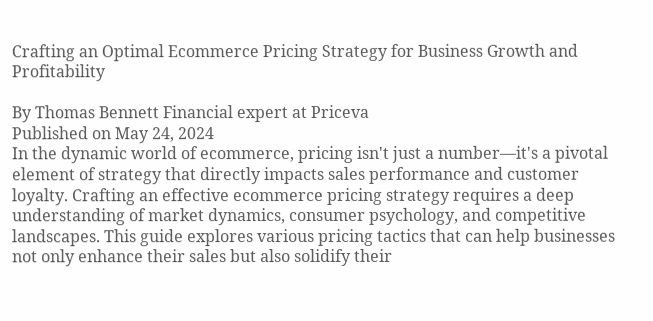Crafting an Optimal Ecommerce Pricing Strategy for Business Growth and Profitability

By Thomas Bennett Financial expert at Priceva
Published on May 24, 2024
In the dynamic world of ecommerce, pricing isn't just a number—it's a pivotal element of strategy that directly impacts sales performance and customer loyalty. Crafting an effective ecommerce pricing strategy requires a deep understanding of market dynamics, consumer psychology, and competitive landscapes. This guide explores various pricing tactics that can help businesses not only enhance their sales but also solidify their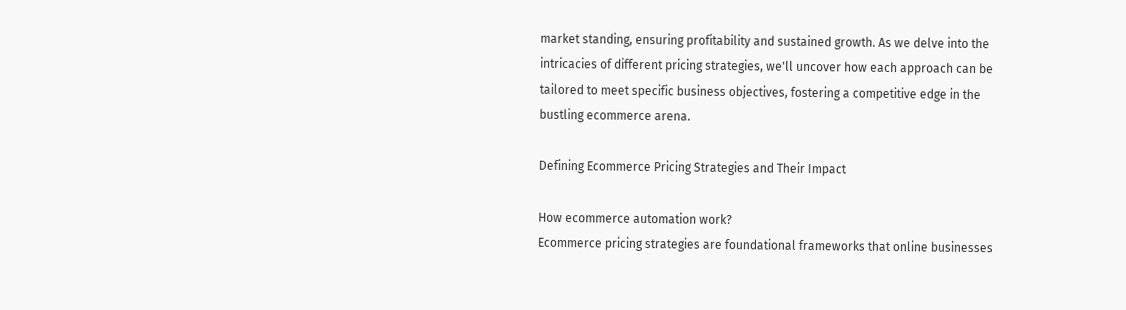market standing, ensuring profitability and sustained growth. As we delve into the intricacies of different pricing strategies, we'll uncover how each approach can be tailored to meet specific business objectives, fostering a competitive edge in the bustling ecommerce arena.

Defining Ecommerce Pricing Strategies and Their Impact

How ecommerce automation work?
Ecommerce pricing strategies are foundational frameworks that online businesses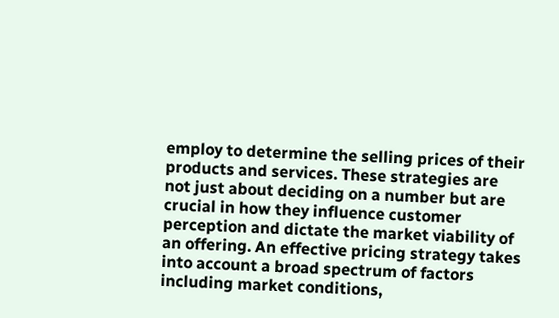employ to determine the selling prices of their products and services. These strategies are not just about deciding on a number but are crucial in how they influence customer perception and dictate the market viability of an offering. An effective pricing strategy takes into account a broad spectrum of factors including market conditions,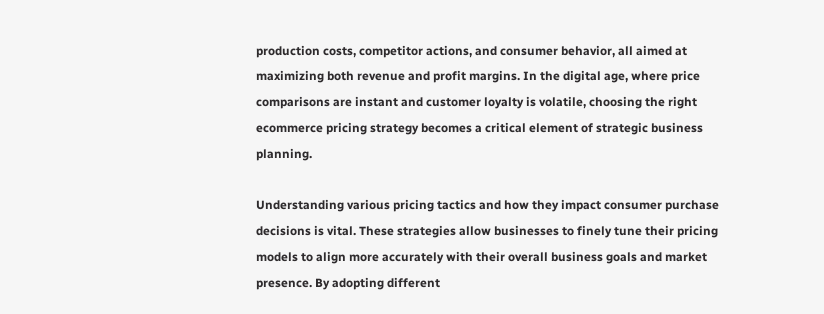production costs, competitor actions, and consumer behavior, all aimed at maximizing both revenue and profit margins. In the digital age, where price comparisons are instant and customer loyalty is volatile, choosing the right ecommerce pricing strategy becomes a critical element of strategic business planning.

Understanding various pricing tactics and how they impact consumer purchase decisions is vital. These strategies allow businesses to finely tune their pricing models to align more accurately with their overall business goals and market presence. By adopting different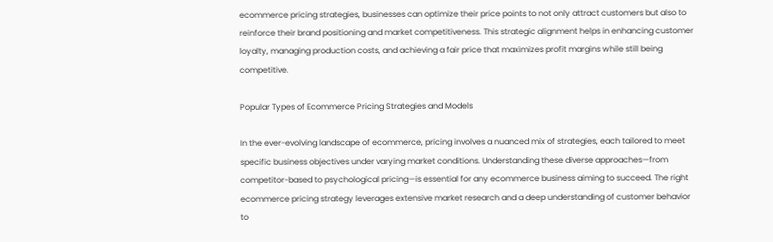ecommerce pricing strategies, businesses can optimize their price points to not only attract customers but also to reinforce their brand positioning and market competitiveness. This strategic alignment helps in enhancing customer loyalty, managing production costs, and achieving a fair price that maximizes profit margins while still being competitive.

Popular Types of Ecommerce Pricing Strategies and Models

In the ever-evolving landscape of ecommerce, pricing involves a nuanced mix of strategies, each tailored to meet specific business objectives under varying market conditions. Understanding these diverse approaches—from competitor-based to psychological pricing—is essential for any ecommerce business aiming to succeed. The right ecommerce pricing strategy leverages extensive market research and a deep understanding of customer behavior to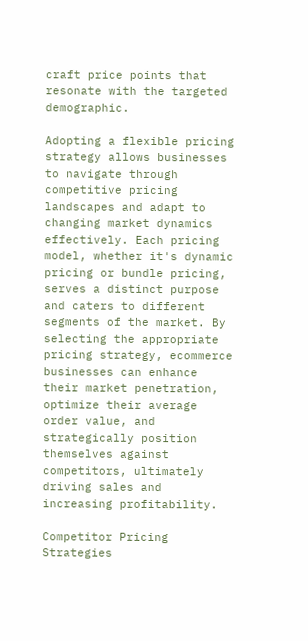craft price points that resonate with the targeted demographic.

Adopting a flexible pricing strategy allows businesses to navigate through competitive pricing landscapes and adapt to changing market dynamics effectively. Each pricing model, whether it's dynamic pricing or bundle pricing, serves a distinct purpose and caters to different segments of the market. By selecting the appropriate pricing strategy, ecommerce businesses can enhance their market penetration, optimize their average order value, and strategically position themselves against competitors, ultimately driving sales and increasing profitability.

Competitor Pricing Strategies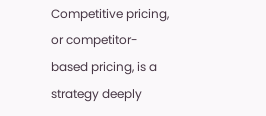Competitive pricing, or competitor-based pricing, is a strategy deeply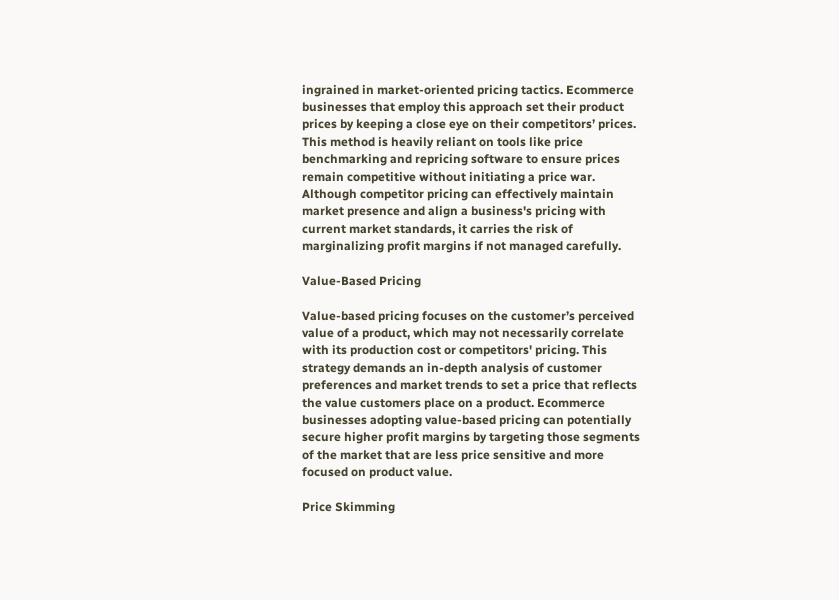ingrained in market-oriented pricing tactics. Ecommerce businesses that employ this approach set their product prices by keeping a close eye on their competitors’ prices. This method is heavily reliant on tools like price benchmarking and repricing software to ensure prices remain competitive without initiating a price war. Although competitor pricing can effectively maintain market presence and align a business's pricing with current market standards, it carries the risk of marginalizing profit margins if not managed carefully.

Value-Based Pricing

Value-based pricing focuses on the customer’s perceived value of a product, which may not necessarily correlate with its production cost or competitors' pricing. This strategy demands an in-depth analysis of customer preferences and market trends to set a price that reflects the value customers place on a product. Ecommerce businesses adopting value-based pricing can potentially secure higher profit margins by targeting those segments of the market that are less price sensitive and more focused on product value.

Price Skimming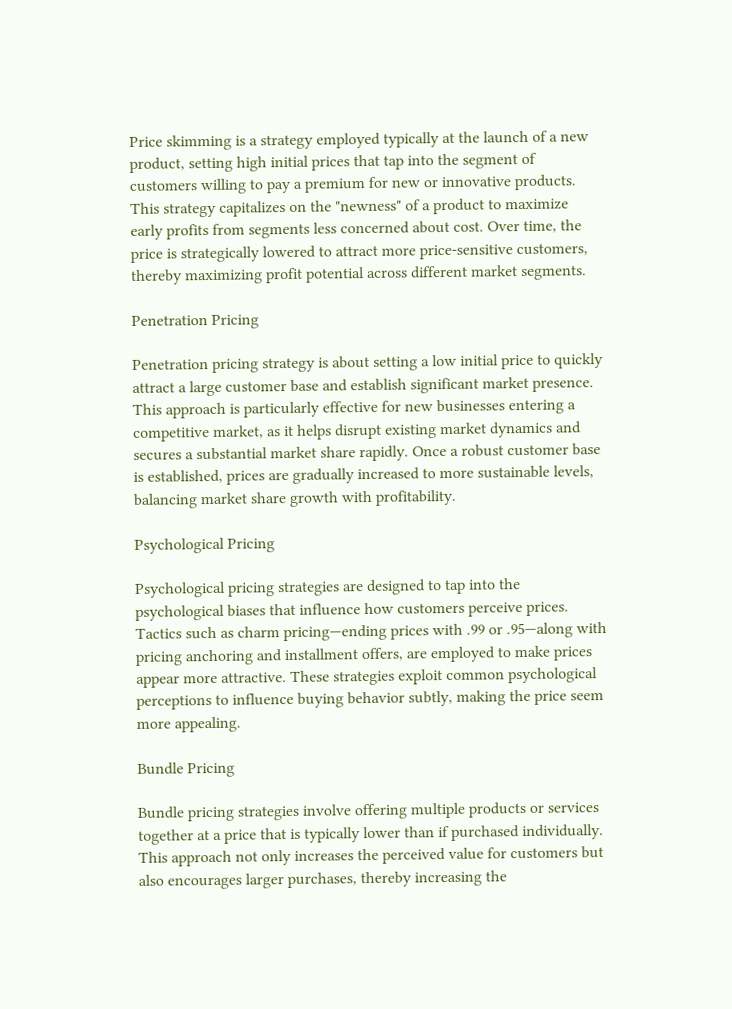Price skimming is a strategy employed typically at the launch of a new product, setting high initial prices that tap into the segment of customers willing to pay a premium for new or innovative products. This strategy capitalizes on the "newness" of a product to maximize early profits from segments less concerned about cost. Over time, the price is strategically lowered to attract more price-sensitive customers, thereby maximizing profit potential across different market segments.

Penetration Pricing

Penetration pricing strategy is about setting a low initial price to quickly attract a large customer base and establish significant market presence. This approach is particularly effective for new businesses entering a competitive market, as it helps disrupt existing market dynamics and secures a substantial market share rapidly. Once a robust customer base is established, prices are gradually increased to more sustainable levels, balancing market share growth with profitability.

Psychological Pricing

Psychological pricing strategies are designed to tap into the psychological biases that influence how customers perceive prices. Tactics such as charm pricing—ending prices with .99 or .95—along with pricing anchoring and installment offers, are employed to make prices appear more attractive. These strategies exploit common psychological perceptions to influence buying behavior subtly, making the price seem more appealing.

Bundle Pricing

Bundle pricing strategies involve offering multiple products or services together at a price that is typically lower than if purchased individually. This approach not only increases the perceived value for customers but also encourages larger purchases, thereby increasing the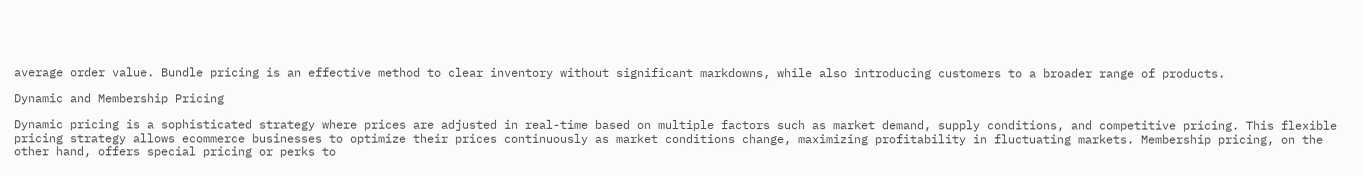average order value. Bundle pricing is an effective method to clear inventory without significant markdowns, while also introducing customers to a broader range of products.

Dynamic and Membership Pricing

Dynamic pricing is a sophisticated strategy where prices are adjusted in real-time based on multiple factors such as market demand, supply conditions, and competitive pricing. This flexible pricing strategy allows ecommerce businesses to optimize their prices continuously as market conditions change, maximizing profitability in fluctuating markets. Membership pricing, on the other hand, offers special pricing or perks to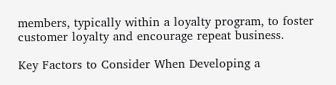members, typically within a loyalty program, to foster customer loyalty and encourage repeat business.

Key Factors to Consider When Developing a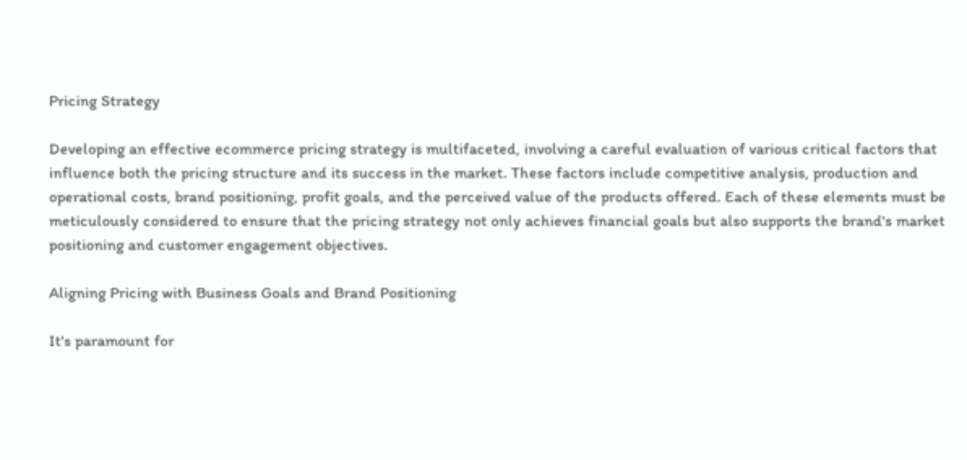Pricing Strategy

Developing an effective ecommerce pricing strategy is multifaceted, involving a careful evaluation of various critical factors that influence both the pricing structure and its success in the market. These factors include competitive analysis, production and operational costs, brand positioning, profit goals, and the perceived value of the products offered. Each of these elements must be meticulously considered to ensure that the pricing strategy not only achieves financial goals but also supports the brand's market positioning and customer engagement objectives.

Aligning Pricing with Business Goals and Brand Positioning

It's paramount for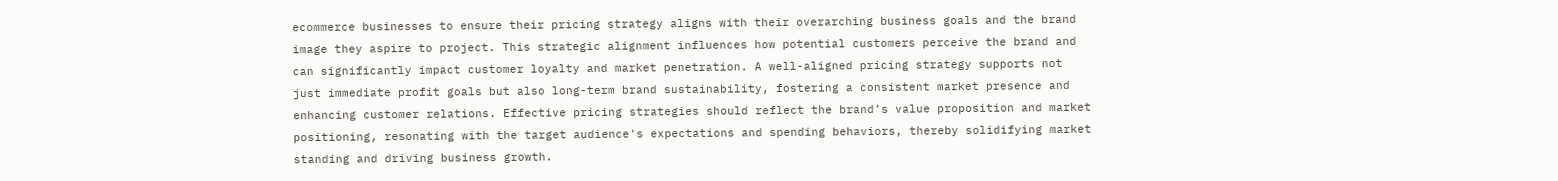ecommerce businesses to ensure their pricing strategy aligns with their overarching business goals and the brand image they aspire to project. This strategic alignment influences how potential customers perceive the brand and can significantly impact customer loyalty and market penetration. A well-aligned pricing strategy supports not just immediate profit goals but also long-term brand sustainability, fostering a consistent market presence and enhancing customer relations. Effective pricing strategies should reflect the brand’s value proposition and market positioning, resonating with the target audience's expectations and spending behaviors, thereby solidifying market standing and driving business growth.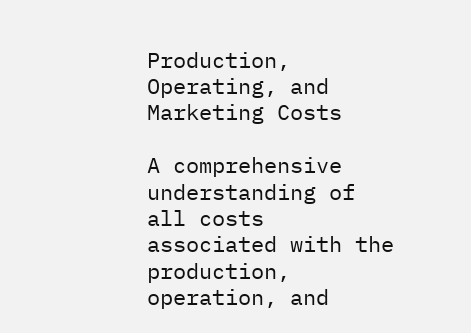Production, Operating, and Marketing Costs

A comprehensive understanding of all costs associated with the production, operation, and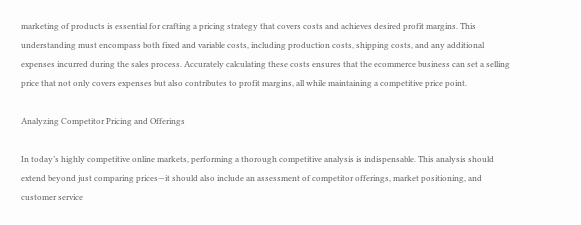marketing of products is essential for crafting a pricing strategy that covers costs and achieves desired profit margins. This understanding must encompass both fixed and variable costs, including production costs, shipping costs, and any additional expenses incurred during the sales process. Accurately calculating these costs ensures that the ecommerce business can set a selling price that not only covers expenses but also contributes to profit margins, all while maintaining a competitive price point.

Analyzing Competitor Pricing and Offerings

In today’s highly competitive online markets, performing a thorough competitive analysis is indispensable. This analysis should extend beyond just comparing prices—it should also include an assessment of competitor offerings, market positioning, and customer service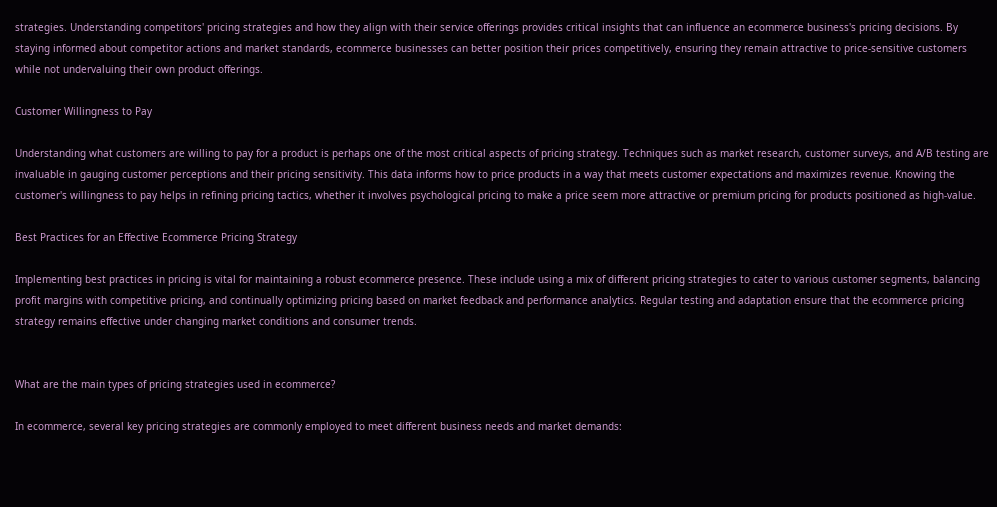strategies. Understanding competitors' pricing strategies and how they align with their service offerings provides critical insights that can influence an ecommerce business's pricing decisions. By staying informed about competitor actions and market standards, ecommerce businesses can better position their prices competitively, ensuring they remain attractive to price-sensitive customers while not undervaluing their own product offerings.

Customer Willingness to Pay

Understanding what customers are willing to pay for a product is perhaps one of the most critical aspects of pricing strategy. Techniques such as market research, customer surveys, and A/B testing are invaluable in gauging customer perceptions and their pricing sensitivity. This data informs how to price products in a way that meets customer expectations and maximizes revenue. Knowing the customer's willingness to pay helps in refining pricing tactics, whether it involves psychological pricing to make a price seem more attractive or premium pricing for products positioned as high-value.

Best Practices for an Effective Ecommerce Pricing Strategy

Implementing best practices in pricing is vital for maintaining a robust ecommerce presence. These include using a mix of different pricing strategies to cater to various customer segments, balancing profit margins with competitive pricing, and continually optimizing pricing based on market feedback and performance analytics. Regular testing and adaptation ensure that the ecommerce pricing strategy remains effective under changing market conditions and consumer trends.


What are the main types of pricing strategies used in ecommerce?

In ecommerce, several key pricing strategies are commonly employed to meet different business needs and market demands: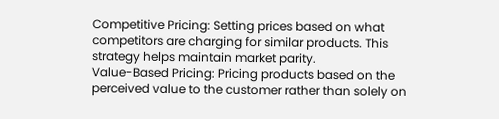Competitive Pricing: Setting prices based on what competitors are charging for similar products. This strategy helps maintain market parity.
Value-Based Pricing: Pricing products based on the perceived value to the customer rather than solely on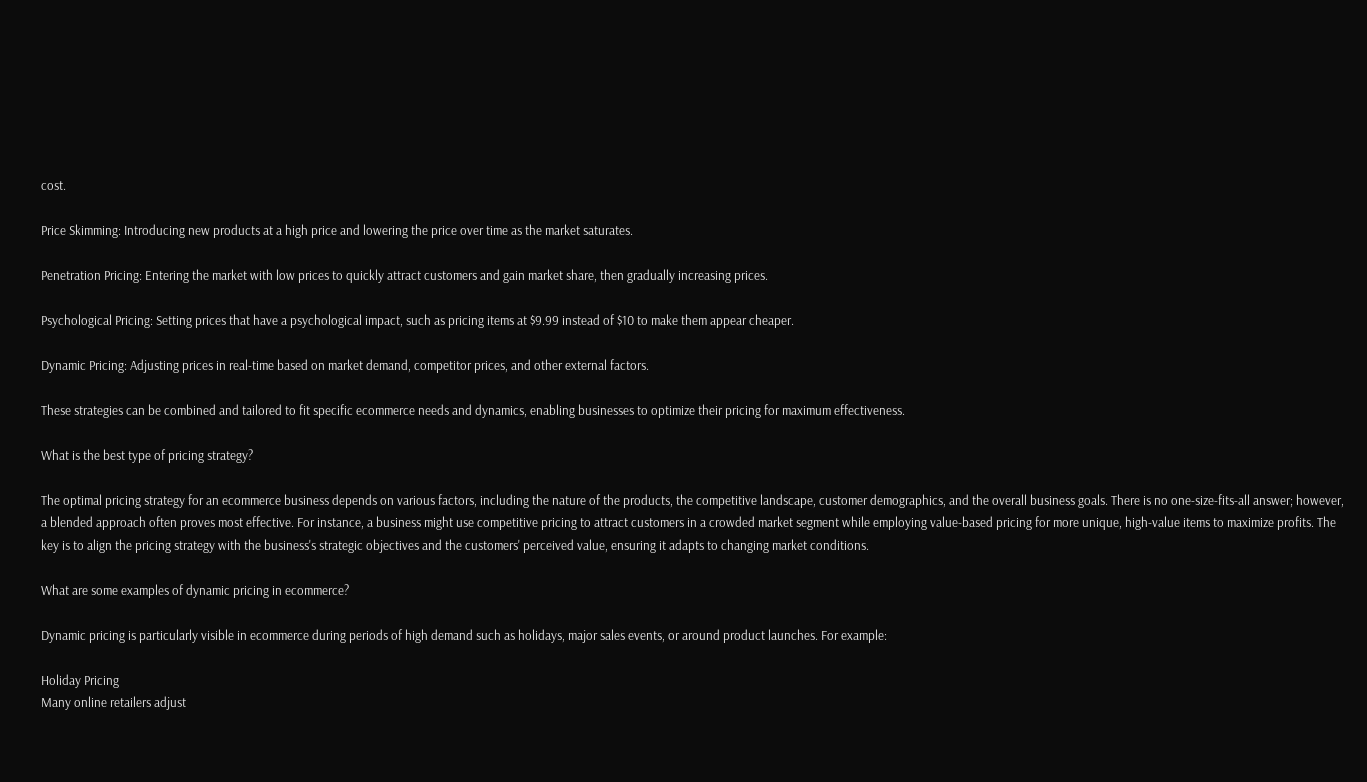cost.

Price Skimming: Introducing new products at a high price and lowering the price over time as the market saturates.

Penetration Pricing: Entering the market with low prices to quickly attract customers and gain market share, then gradually increasing prices.

Psychological Pricing: Setting prices that have a psychological impact, such as pricing items at $9.99 instead of $10 to make them appear cheaper.

Dynamic Pricing: Adjusting prices in real-time based on market demand, competitor prices, and other external factors.

These strategies can be combined and tailored to fit specific ecommerce needs and dynamics, enabling businesses to optimize their pricing for maximum effectiveness.

What is the best type of pricing strategy?

The optimal pricing strategy for an ecommerce business depends on various factors, including the nature of the products, the competitive landscape, customer demographics, and the overall business goals. There is no one-size-fits-all answer; however, a blended approach often proves most effective. For instance, a business might use competitive pricing to attract customers in a crowded market segment while employing value-based pricing for more unique, high-value items to maximize profits. The key is to align the pricing strategy with the business's strategic objectives and the customers' perceived value, ensuring it adapts to changing market conditions.

What are some examples of dynamic pricing in ecommerce?

Dynamic pricing is particularly visible in ecommerce during periods of high demand such as holidays, major sales events, or around product launches. For example:

Holiday Pricing
Many online retailers adjust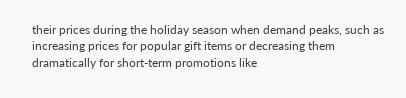their prices during the holiday season when demand peaks, such as increasing prices for popular gift items or decreasing them dramatically for short-term promotions like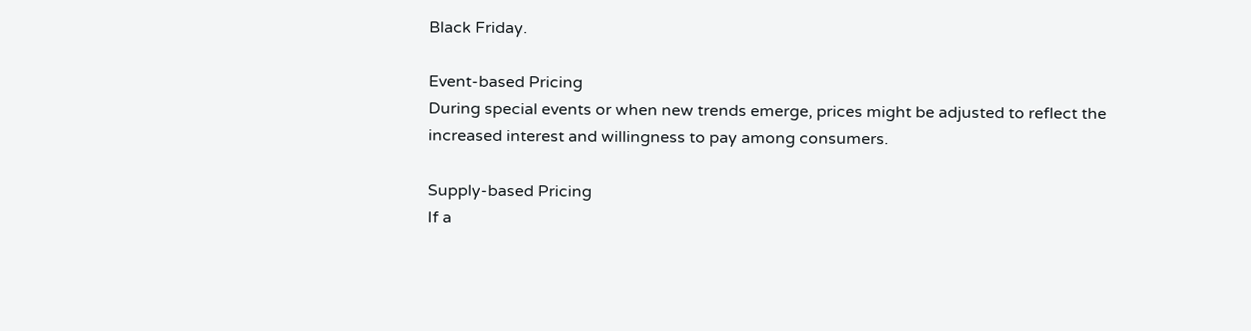Black Friday.

Event-based Pricing
During special events or when new trends emerge, prices might be adjusted to reflect the increased interest and willingness to pay among consumers.

Supply-based Pricing
If a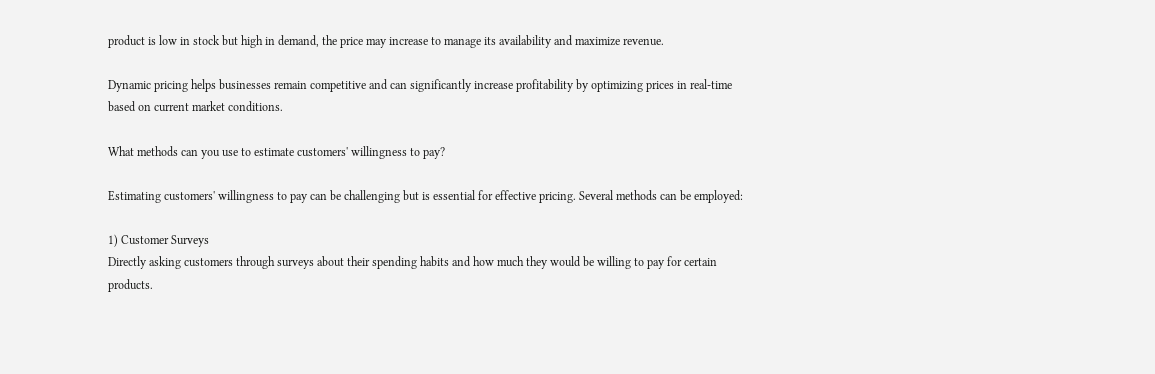product is low in stock but high in demand, the price may increase to manage its availability and maximize revenue.

Dynamic pricing helps businesses remain competitive and can significantly increase profitability by optimizing prices in real-time based on current market conditions.

What methods can you use to estimate customers' willingness to pay?

Estimating customers' willingness to pay can be challenging but is essential for effective pricing. Several methods can be employed:

1) Customer Surveys
Directly asking customers through surveys about their spending habits and how much they would be willing to pay for certain products.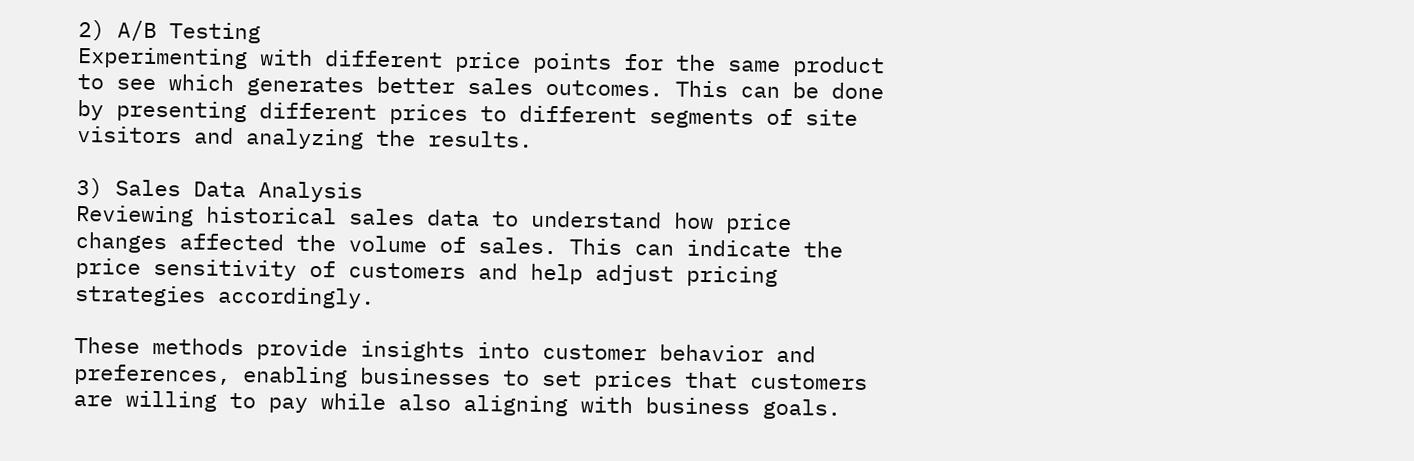2) A/B Testing
Experimenting with different price points for the same product to see which generates better sales outcomes. This can be done by presenting different prices to different segments of site visitors and analyzing the results.

3) Sales Data Analysis
Reviewing historical sales data to understand how price changes affected the volume of sales. This can indicate the price sensitivity of customers and help adjust pricing strategies accordingly.

These methods provide insights into customer behavior and preferences, enabling businesses to set prices that customers are willing to pay while also aligning with business goals.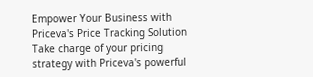Empower Your Business with Priceva's Price Tracking Solution
Take charge of your pricing strategy with Priceva's powerful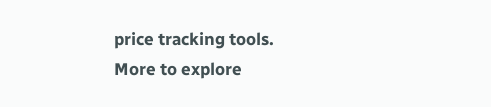price tracking tools.
More to explore